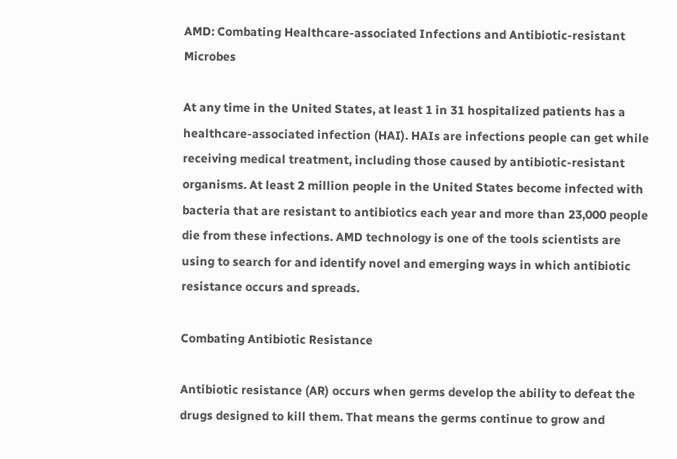AMD: Combating Healthcare-associated Infections and Antibiotic-resistant Microbes

At any time in the United States, at least 1 in 31 hospitalized patients has a healthcare-associated infection (HAI). HAIs are infections people can get while receiving medical treatment, including those caused by antibiotic-resistant organisms. At least 2 million people in the United States become infected with bacteria that are resistant to antibiotics each year and more than 23,000 people die from these infections. AMD technology is one of the tools scientists are using to search for and identify novel and emerging ways in which antibiotic resistance occurs and spreads.

Combating Antibiotic Resistance

Antibiotic resistance (AR) occurs when germs develop the ability to defeat the drugs designed to kill them. That means the germs continue to grow and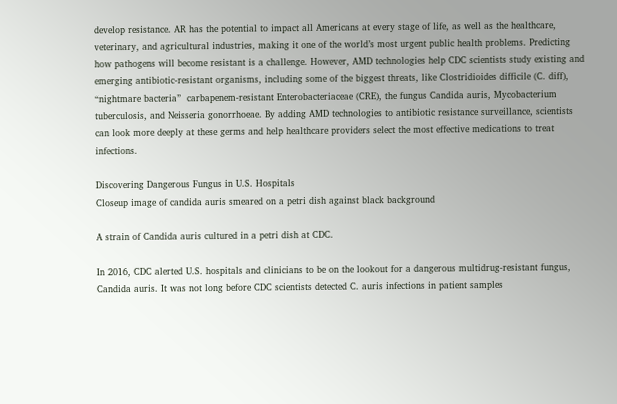develop resistance. AR has the potential to impact all Americans at every stage of life, as well as the healthcare, veterinary, and agricultural industries, making it one of the world’s most urgent public health problems. Predicting how pathogens will become resistant is a challenge. However, AMD technologies help CDC scientists study existing and emerging antibiotic-resistant organisms, including some of the biggest threats, like Clostridioides difficile (C. diff), “nightmare bacteria”  carbapenem-resistant Enterobacteriaceae (CRE), the fungus Candida auris, Mycobacterium tuberculosis, and Neisseria gonorrhoeae. By adding AMD technologies to antibiotic resistance surveillance, scientists can look more deeply at these germs and help healthcare providers select the most effective medications to treat infections.

Discovering Dangerous Fungus in U.S. Hospitals
Closeup image of candida auris smeared on a petri dish against black background

A strain of Candida auris cultured in a petri dish at CDC.

In 2016, CDC alerted U.S. hospitals and clinicians to be on the lookout for a dangerous multidrug-resistant fungus, Candida auris. It was not long before CDC scientists detected C. auris infections in patient samples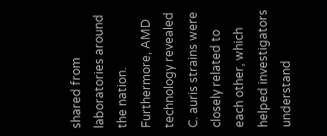shared from laboratories around the nation. Furthermore, AMD technology revealed C. auris strains were closely related to each other, which helped investigators understand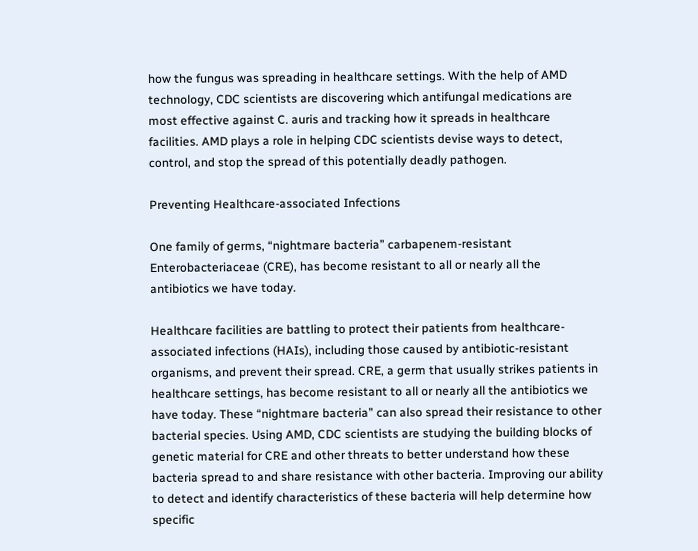how the fungus was spreading in healthcare settings. With the help of AMD technology, CDC scientists are discovering which antifungal medications are most effective against C. auris and tracking how it spreads in healthcare facilities. AMD plays a role in helping CDC scientists devise ways to detect, control, and stop the spread of this potentially deadly pathogen.

Preventing Healthcare-associated Infections

One family of germs, “nightmare bacteria” carbapenem-resistant Enterobacteriaceae (CRE), has become resistant to all or nearly all the antibiotics we have today.

Healthcare facilities are battling to protect their patients from healthcare-associated infections (HAIs), including those caused by antibiotic-resistant organisms, and prevent their spread. CRE, a germ that usually strikes patients in healthcare settings, has become resistant to all or nearly all the antibiotics we have today. These “nightmare bacteria” can also spread their resistance to other bacterial species. Using AMD, CDC scientists are studying the building blocks of genetic material for CRE and other threats to better understand how these bacteria spread to and share resistance with other bacteria. Improving our ability to detect and identify characteristics of these bacteria will help determine how specific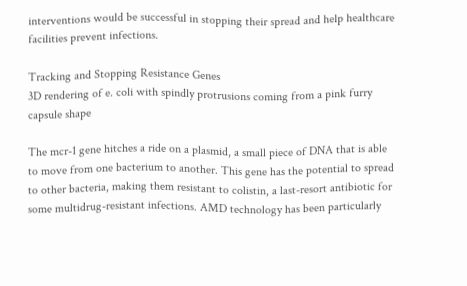interventions would be successful in stopping their spread and help healthcare facilities prevent infections.

Tracking and Stopping Resistance Genes
3D rendering of e. coli with spindly protrusions coming from a pink furry capsule shape

The mcr-1 gene hitches a ride on a plasmid, a small piece of DNA that is able to move from one bacterium to another. This gene has the potential to spread to other bacteria, making them resistant to colistin, a last-resort antibiotic for some multidrug-resistant infections. AMD technology has been particularly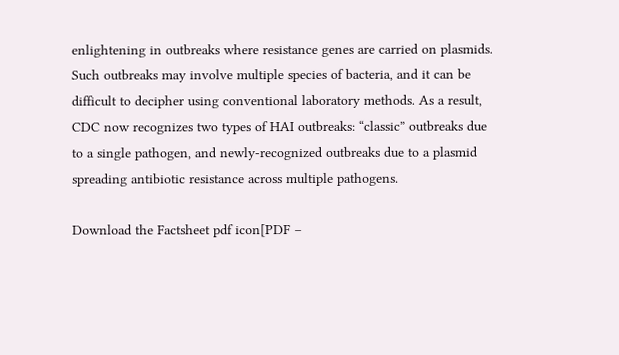enlightening in outbreaks where resistance genes are carried on plasmids. Such outbreaks may involve multiple species of bacteria, and it can be difficult to decipher using conventional laboratory methods. As a result, CDC now recognizes two types of HAI outbreaks: “classic” outbreaks due to a single pathogen, and newly-recognized outbreaks due to a plasmid spreading antibiotic resistance across multiple pathogens.

Download the Factsheet pdf icon[PDF –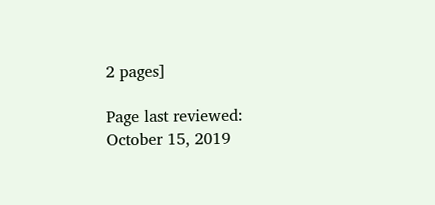2 pages]

Page last reviewed: October 15, 2019